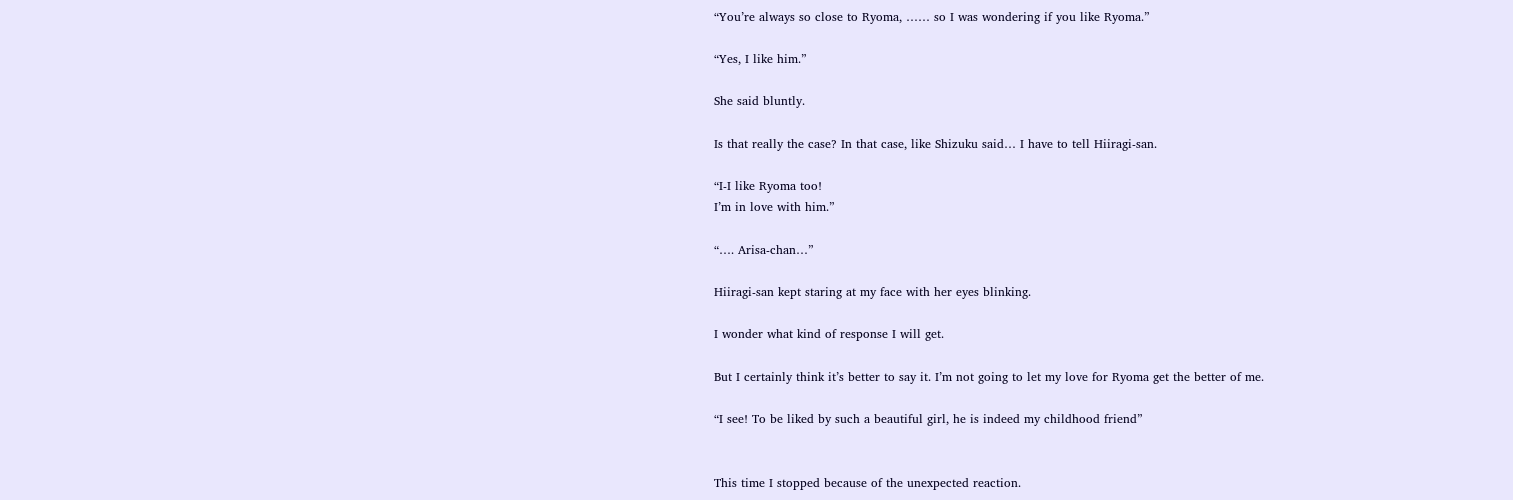“You’re always so close to Ryoma, …… so I was wondering if you like Ryoma.”

“Yes, I like him.”

She said bluntly.

Is that really the case? In that case, like Shizuku said… I have to tell Hiiragi-san.

“I-I like Ryoma too!
I’m in love with him.”

“…. Arisa-chan…”

Hiiragi-san kept staring at my face with her eyes blinking.

I wonder what kind of response I will get.

But I certainly think it’s better to say it. I’m not going to let my love for Ryoma get the better of me.

“I see! To be liked by such a beautiful girl, he is indeed my childhood friend”


This time I stopped because of the unexpected reaction.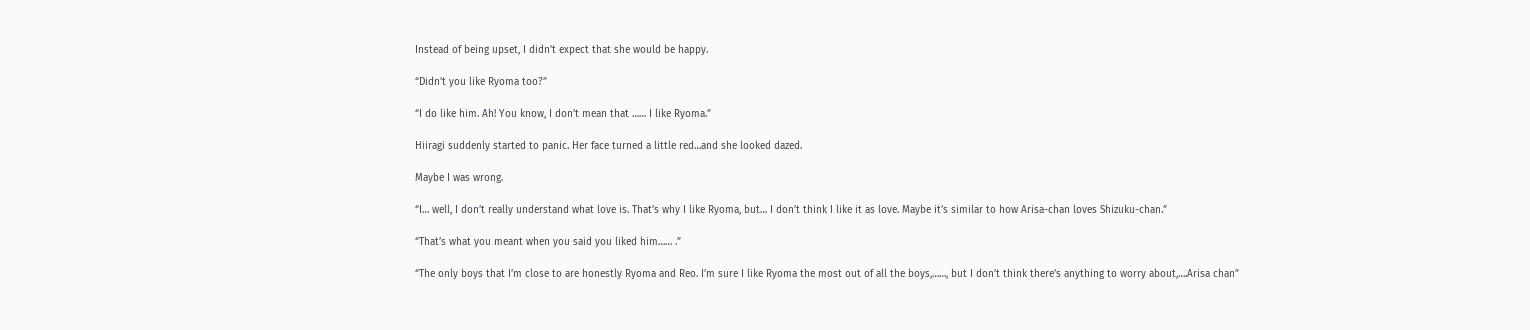Instead of being upset, I didn’t expect that she would be happy.

“Didn’t you like Ryoma too?”

“I do like him. Ah! You know, I don’t mean that …… I like Ryoma.”

Hiiragi suddenly started to panic. Her face turned a little red…and she looked dazed.

Maybe I was wrong.

“I… well, I don’t really understand what love is. That’s why I like Ryoma, but… I don’t think I like it as love. Maybe it’s similar to how Arisa-chan loves Shizuku-chan.”

“That’s what you meant when you said you liked him…… .”

“The only boys that I’m close to are honestly Ryoma and Reo. I’m sure I like Ryoma the most out of all the boys,……, but I don’t think there’s anything to worry about,….Arisa chan”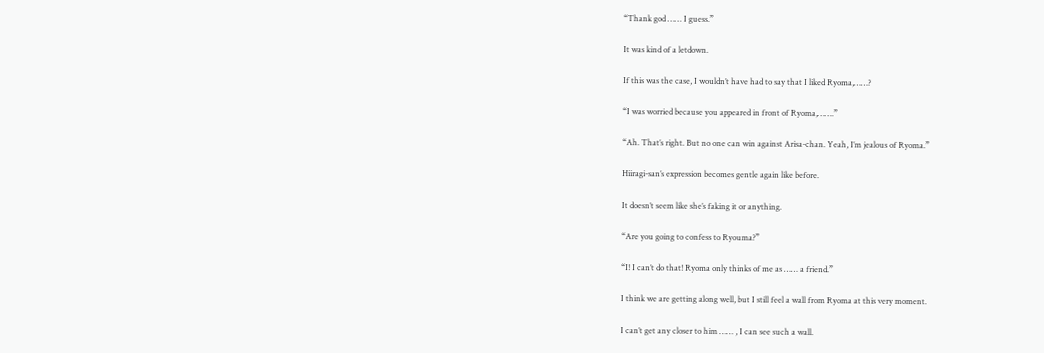“Thank god …… I guess.”

It was kind of a letdown.

If this was the case, I wouldn’t have had to say that I liked Ryoma,……?

“I was worried because you appeared in front of Ryoma,…….”

“Ah. That’s right. But no one can win against Arisa-chan. Yeah, I’m jealous of Ryoma.”

Hiiragi-san’s expression becomes gentle again like before.

It doesn’t seem like she’s faking it or anything.

“Are you going to confess to Ryouma?”

“I! I can’t do that! Ryoma only thinks of me as …… a friend.”

I think we are getting along well, but I still feel a wall from Ryoma at this very moment.

I can’t get any closer to him …… , I can see such a wall.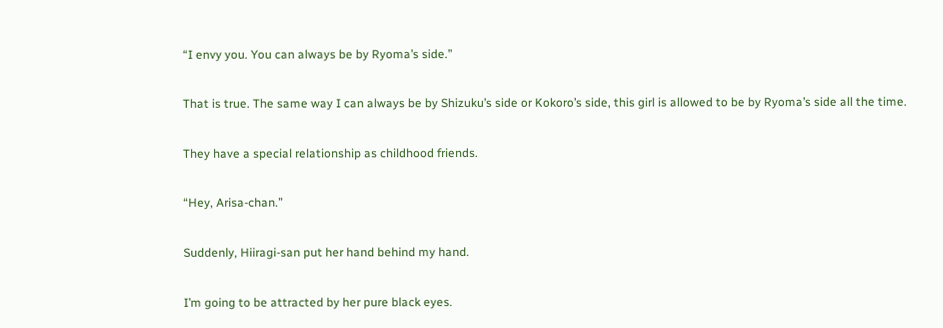“I envy you. You can always be by Ryoma’s side.”

That is true. The same way I can always be by Shizuku’s side or Kokoro’s side, this girl is allowed to be by Ryoma’s side all the time.

They have a special relationship as childhood friends.

“Hey, Arisa-chan.”

Suddenly, Hiiragi-san put her hand behind my hand.

I’m going to be attracted by her pure black eyes.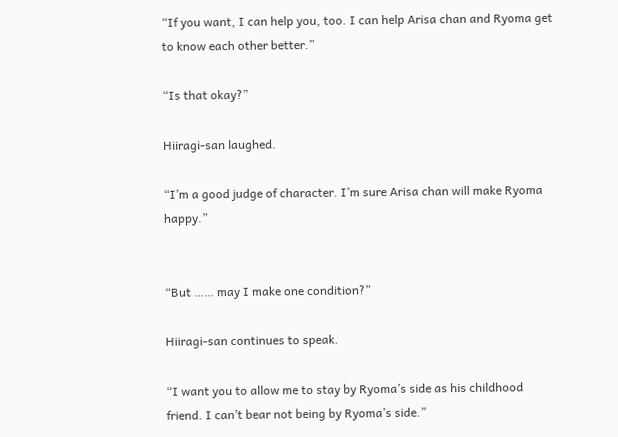“If you want, I can help you, too. I can help Arisa chan and Ryoma get to know each other better.”

“Is that okay?”

Hiiragi-san laughed.

“I’m a good judge of character. I’m sure Arisa chan will make Ryoma happy.”


“But …… may I make one condition?”

Hiiragi-san continues to speak.

“I want you to allow me to stay by Ryoma’s side as his childhood friend. I can’t bear not being by Ryoma’s side.”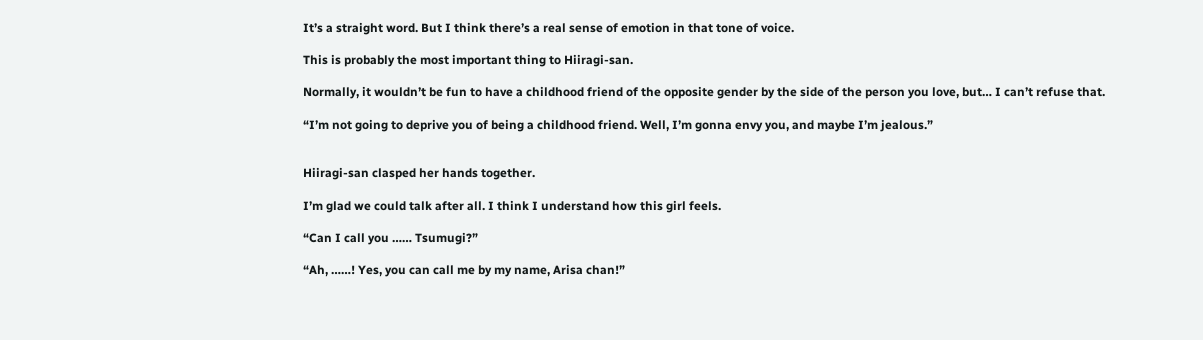It’s a straight word. But I think there’s a real sense of emotion in that tone of voice.

This is probably the most important thing to Hiiragi-san.

Normally, it wouldn’t be fun to have a childhood friend of the opposite gender by the side of the person you love, but… I can’t refuse that.

“I’m not going to deprive you of being a childhood friend. Well, I’m gonna envy you, and maybe I’m jealous.”


Hiiragi-san clasped her hands together.

I’m glad we could talk after all. I think I understand how this girl feels.

“Can I call you …… Tsumugi?”

“Ah, ……! Yes, you can call me by my name, Arisa chan!”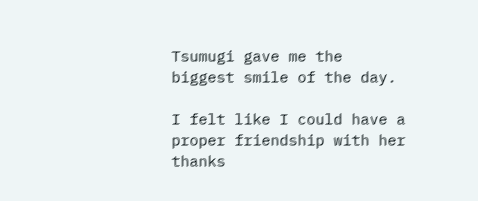Tsumugi gave me the biggest smile of the day.

I felt like I could have a proper friendship with her thanks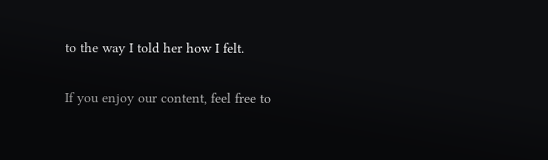to the way I told her how I felt.

If you enjoy our content, feel free to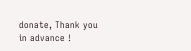donate, Thank you in advance !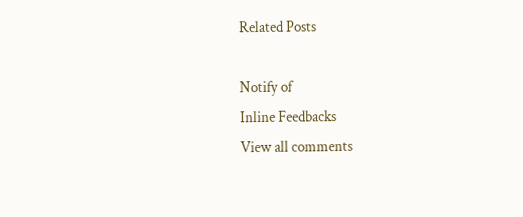Related Posts

Notify of
Inline Feedbacks
View all comments